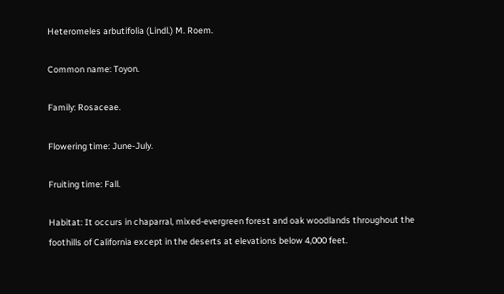Heteromeles arbutifolia (Lindl.) M. Roem.

Common name: Toyon.

Family: Rosaceae.

Flowering time: June-July.

Fruiting time: Fall.

Habitat: It occurs in chaparral, mixed-evergreen forest and oak woodlands throughout the foothills of California except in the deserts at elevations below 4,000 feet.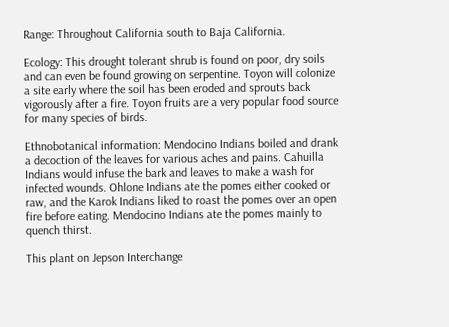Range: Throughout California south to Baja California.

Ecology: This drought tolerant shrub is found on poor, dry soils and can even be found growing on serpentine. Toyon will colonize a site early where the soil has been eroded and sprouts back vigorously after a fire. Toyon fruits are a very popular food source for many species of birds.

Ethnobotanical information: Mendocino Indians boiled and drank a decoction of the leaves for various aches and pains. Cahuilla Indians would infuse the bark and leaves to make a wash for infected wounds. Ohlone Indians ate the pomes either cooked or raw, and the Karok Indians liked to roast the pomes over an open fire before eating. Mendocino Indians ate the pomes mainly to quench thirst.

This plant on Jepson Interchange